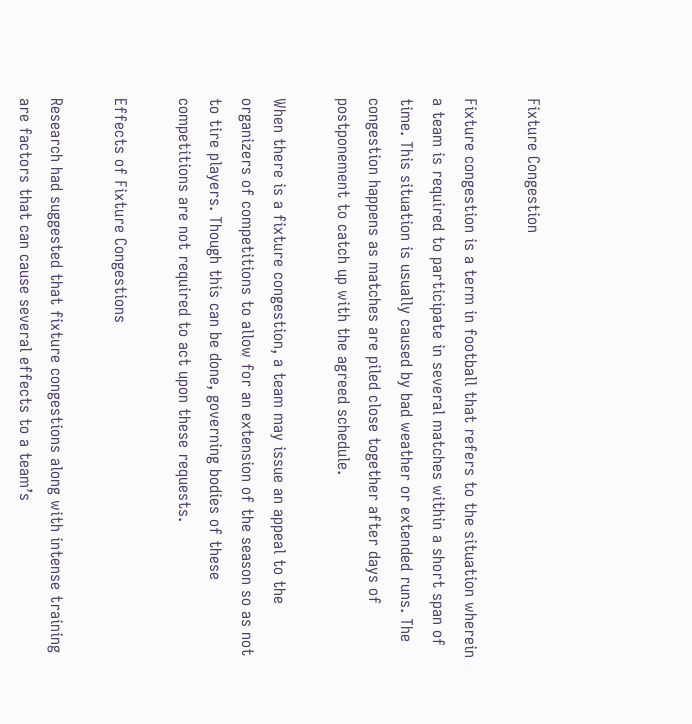Fixture Congestion

Fixture congestion is a term in football that refers to the situation wherein a team is required to participate in several matches within a short span of time. This situation is usually caused by bad weather or extended runs. The congestion happens as matches are piled close together after days of postponement to catch up with the agreed schedule.

When there is a fixture congestion, a team may issue an appeal to the organizers of competitions to allow for an extension of the season so as not to tire players. Though this can be done, governing bodies of these competitions are not required to act upon these requests.

Effects of Fixture Congestions

Research had suggested that fixture congestions along with intense training are factors that can cause several effects to a team’s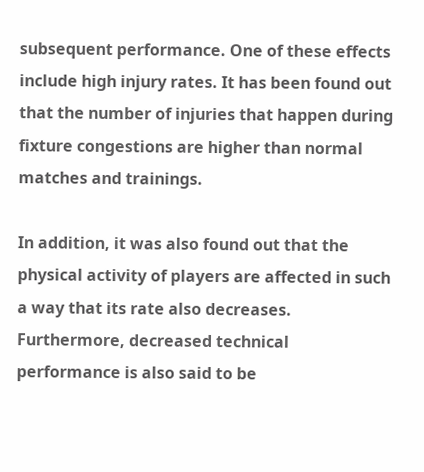subsequent performance. One of these effects include high injury rates. It has been found out that the number of injuries that happen during fixture congestions are higher than normal matches and trainings.

In addition, it was also found out that the physical activity of players are affected in such a way that its rate also decreases. Furthermore, decreased technical performance is also said to be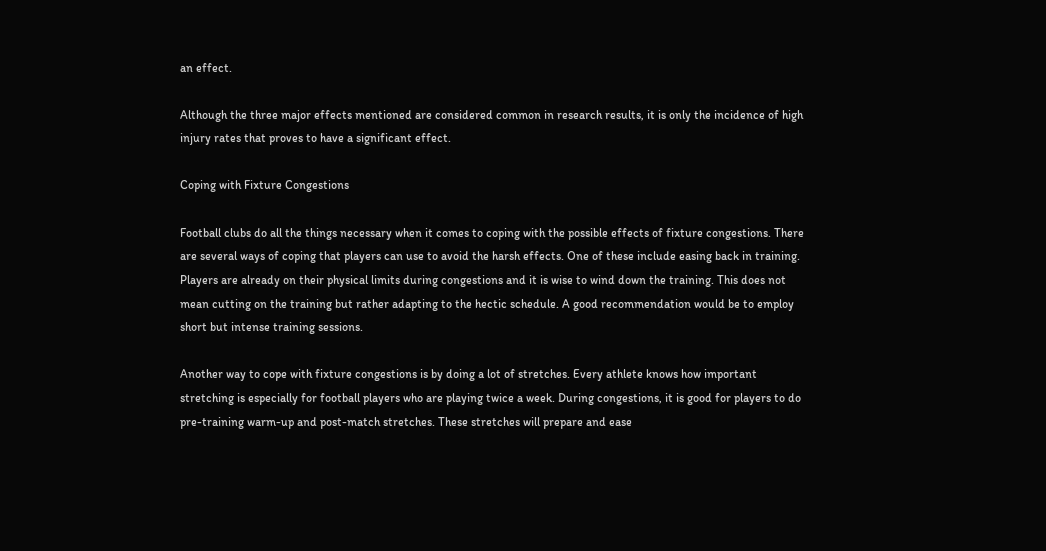an effect.

Although the three major effects mentioned are considered common in research results, it is only the incidence of high injury rates that proves to have a significant effect.

Coping with Fixture Congestions

Football clubs do all the things necessary when it comes to coping with the possible effects of fixture congestions. There are several ways of coping that players can use to avoid the harsh effects. One of these include easing back in training. Players are already on their physical limits during congestions and it is wise to wind down the training. This does not mean cutting on the training but rather adapting to the hectic schedule. A good recommendation would be to employ short but intense training sessions.

Another way to cope with fixture congestions is by doing a lot of stretches. Every athlete knows how important stretching is especially for football players who are playing twice a week. During congestions, it is good for players to do pre-training warm-up and post-match stretches. These stretches will prepare and ease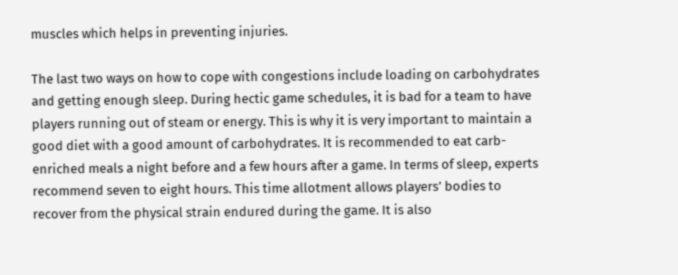muscles which helps in preventing injuries.

The last two ways on how to cope with congestions include loading on carbohydrates and getting enough sleep. During hectic game schedules, it is bad for a team to have players running out of steam or energy. This is why it is very important to maintain a good diet with a good amount of carbohydrates. It is recommended to eat carb-enriched meals a night before and a few hours after a game. In terms of sleep, experts recommend seven to eight hours. This time allotment allows players’ bodies to recover from the physical strain endured during the game. It is also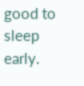good to sleep early.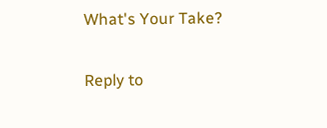What's Your Take?

Reply to